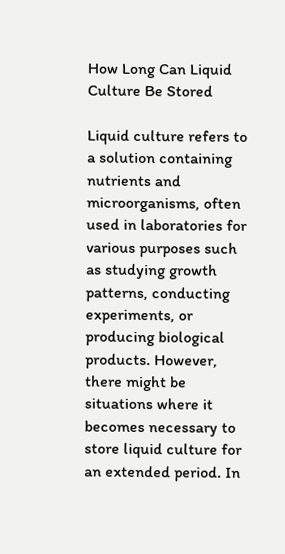How Long Can Liquid Culture Be Stored

Liquid culture refers to a solution containing nutrients and microorganisms, often used in laboratories for various purposes such as studying growth patterns, conducting experiments, or producing biological products. However, there might be situations where it becomes necessary to store liquid culture for an extended period. In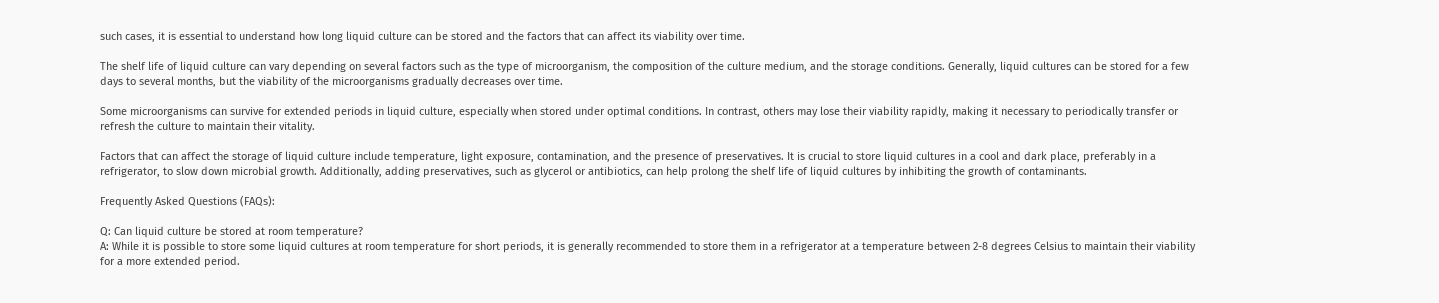such cases, it is essential to understand how long liquid culture can be stored and the factors that can affect its viability over time.

The shelf life of liquid culture can vary depending on several factors such as the type of microorganism, the composition of the culture medium, and the storage conditions. Generally, liquid cultures can be stored for a few days to several months, but the viability of the microorganisms gradually decreases over time.

Some microorganisms can survive for extended periods in liquid culture, especially when stored under optimal conditions. In contrast, others may lose their viability rapidly, making it necessary to periodically transfer or refresh the culture to maintain their vitality.

Factors that can affect the storage of liquid culture include temperature, light exposure, contamination, and the presence of preservatives. It is crucial to store liquid cultures in a cool and dark place, preferably in a refrigerator, to slow down microbial growth. Additionally, adding preservatives, such as glycerol or antibiotics, can help prolong the shelf life of liquid cultures by inhibiting the growth of contaminants.

Frequently Asked Questions (FAQs):

Q: Can liquid culture be stored at room temperature?
A: While it is possible to store some liquid cultures at room temperature for short periods, it is generally recommended to store them in a refrigerator at a temperature between 2-8 degrees Celsius to maintain their viability for a more extended period.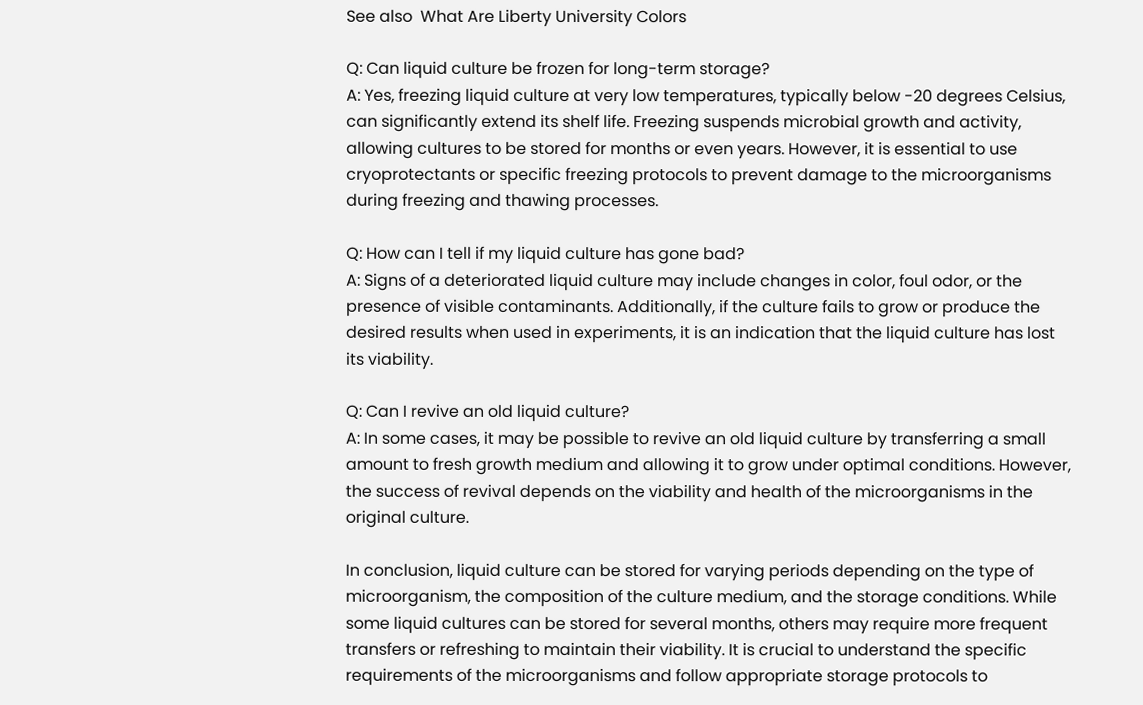See also  What Are Liberty University Colors

Q: Can liquid culture be frozen for long-term storage?
A: Yes, freezing liquid culture at very low temperatures, typically below -20 degrees Celsius, can significantly extend its shelf life. Freezing suspends microbial growth and activity, allowing cultures to be stored for months or even years. However, it is essential to use cryoprotectants or specific freezing protocols to prevent damage to the microorganisms during freezing and thawing processes.

Q: How can I tell if my liquid culture has gone bad?
A: Signs of a deteriorated liquid culture may include changes in color, foul odor, or the presence of visible contaminants. Additionally, if the culture fails to grow or produce the desired results when used in experiments, it is an indication that the liquid culture has lost its viability.

Q: Can I revive an old liquid culture?
A: In some cases, it may be possible to revive an old liquid culture by transferring a small amount to fresh growth medium and allowing it to grow under optimal conditions. However, the success of revival depends on the viability and health of the microorganisms in the original culture.

In conclusion, liquid culture can be stored for varying periods depending on the type of microorganism, the composition of the culture medium, and the storage conditions. While some liquid cultures can be stored for several months, others may require more frequent transfers or refreshing to maintain their viability. It is crucial to understand the specific requirements of the microorganisms and follow appropriate storage protocols to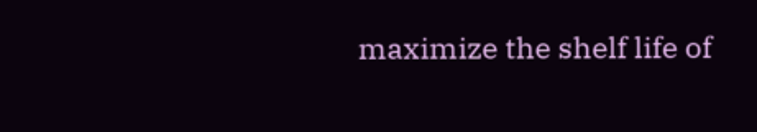maximize the shelf life of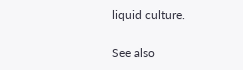liquid culture.

See also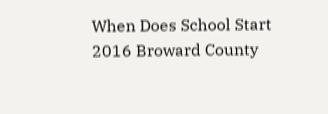When Does School Start 2016 Broward County